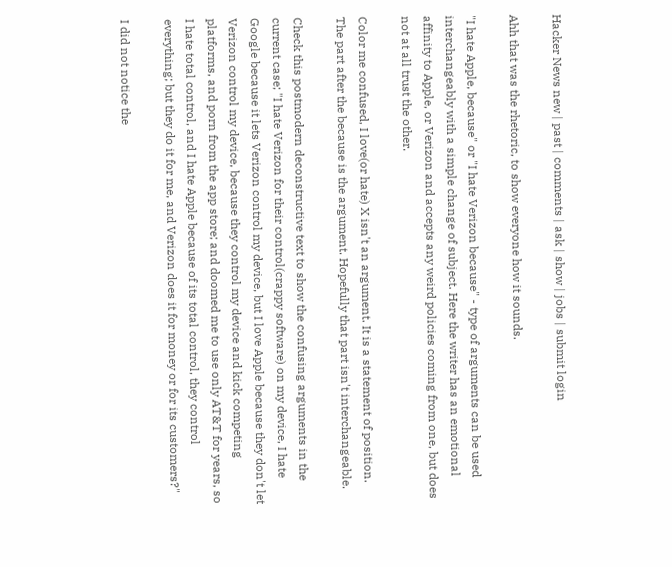Hacker News new | past | comments | ask | show | jobs | submit login

Ahh that was the rhetoric, to show everyone how it sounds.

"I hate Apple, because" or "I hate Verizon because" - type of arguments can be used interchangeably with a simple change of subject. Here the writer has an emotional affinity to Apple, or Verizon and accepts any weird policies coming from one, but does not at all trust the other.

Color me confused, I love(or hate) X isn't an argument. It is a statement of position. The part after the because is the argument. Hopefully that part isn't interchangeable.

Check this postmodern deconstructive text to show the confusing arguments in the current case; "I hate Verizon for their control(crappy software) on my device, I hate Google because it lets Verizon control my device, but I love Apple because they don't let Verizon control my device, because they control my device and kick competing platforms, and porn from the app store; and doomed me to use only AT&T for years, so I hate total control, and I hate Apple because of its total control, they control everything; but they do it for me, and Verizon does it for money or for its customers?"

I did not notice the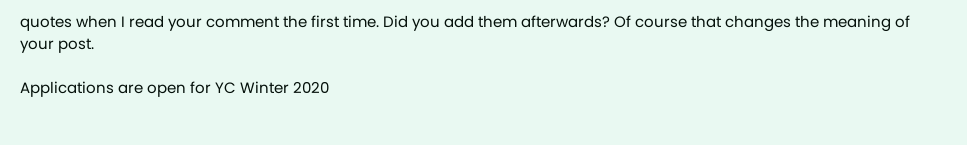quotes when I read your comment the first time. Did you add them afterwards? Of course that changes the meaning of your post.

Applications are open for YC Winter 2020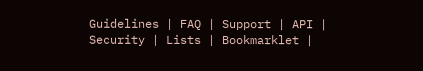Guidelines | FAQ | Support | API | Security | Lists | Bookmarklet |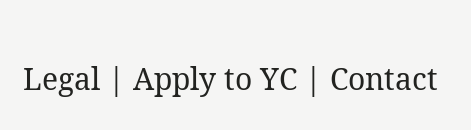Legal | Apply to YC | Contact